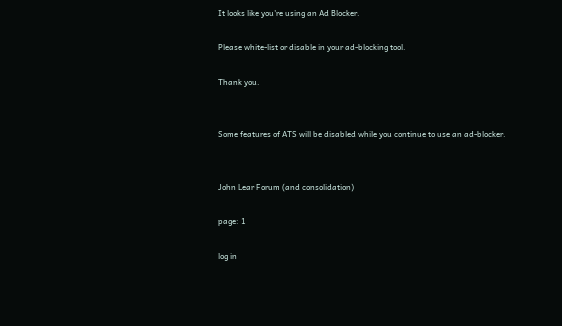It looks like you're using an Ad Blocker.

Please white-list or disable in your ad-blocking tool.

Thank you.


Some features of ATS will be disabled while you continue to use an ad-blocker.


John Lear Forum (and consolidation)

page: 1

log in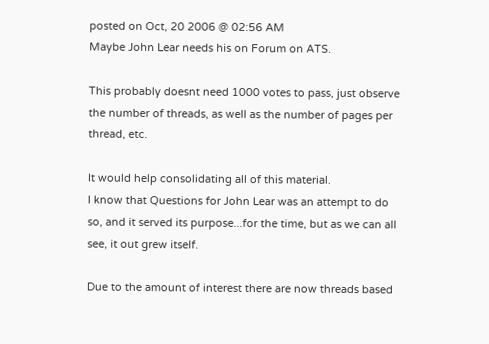posted on Oct, 20 2006 @ 02:56 AM
Maybe John Lear needs his on Forum on ATS.

This probably doesnt need 1000 votes to pass, just observe the number of threads, as well as the number of pages per thread, etc.

It would help consolidating all of this material.
I know that Questions for John Lear was an attempt to do so, and it served its purpose...for the time, but as we can all see, it out grew itself.

Due to the amount of interest there are now threads based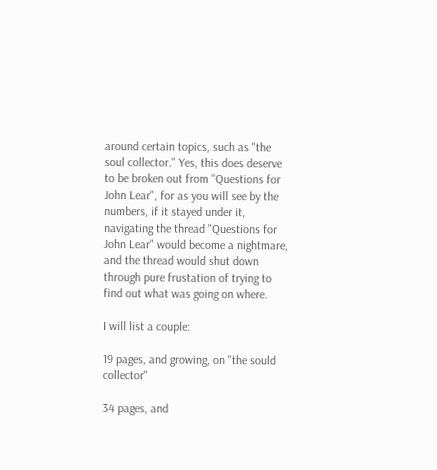around certain topics, such as "the soul collector." Yes, this does deserve to be broken out from "Questions for John Lear", for as you will see by the numbers, if it stayed under it, navigating the thread "Questions for John Lear" would become a nightmare, and the thread would shut down through pure frustation of trying to find out what was going on where.

I will list a couple:

19 pages, and growing, on "the sould collector"

34 pages, and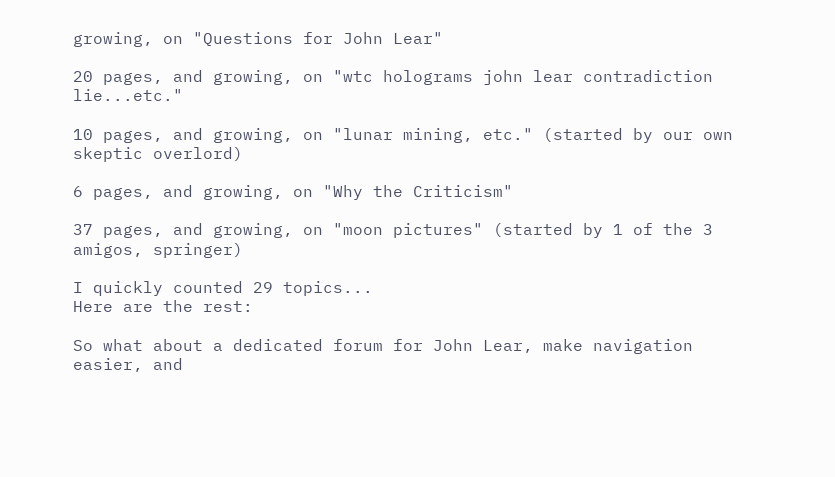growing, on "Questions for John Lear"

20 pages, and growing, on "wtc holograms john lear contradiction lie...etc."

10 pages, and growing, on "lunar mining, etc." (started by our own skeptic overlord)

6 pages, and growing, on "Why the Criticism"

37 pages, and growing, on "moon pictures" (started by 1 of the 3 amigos, springer)

I quickly counted 29 topics...
Here are the rest:

So what about a dedicated forum for John Lear, make navigation easier, and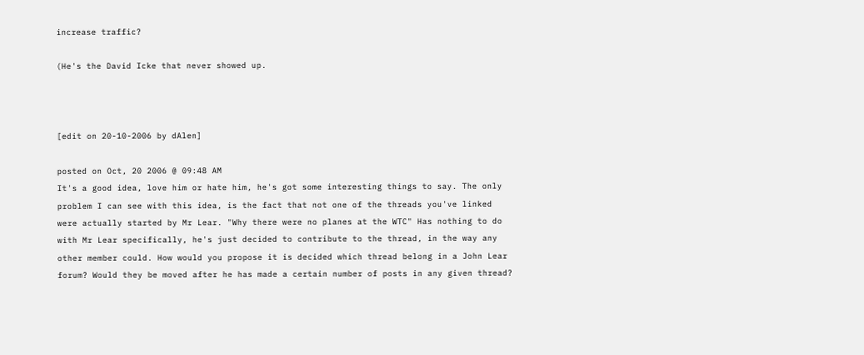increase traffic?

(He's the David Icke that never showed up.



[edit on 20-10-2006 by dAlen]

posted on Oct, 20 2006 @ 09:48 AM
It's a good idea, love him or hate him, he's got some interesting things to say. The only problem I can see with this idea, is the fact that not one of the threads you've linked were actually started by Mr Lear. "Why there were no planes at the WTC" Has nothing to do with Mr Lear specifically, he's just decided to contribute to the thread, in the way any other member could. How would you propose it is decided which thread belong in a John Lear forum? Would they be moved after he has made a certain number of posts in any given thread?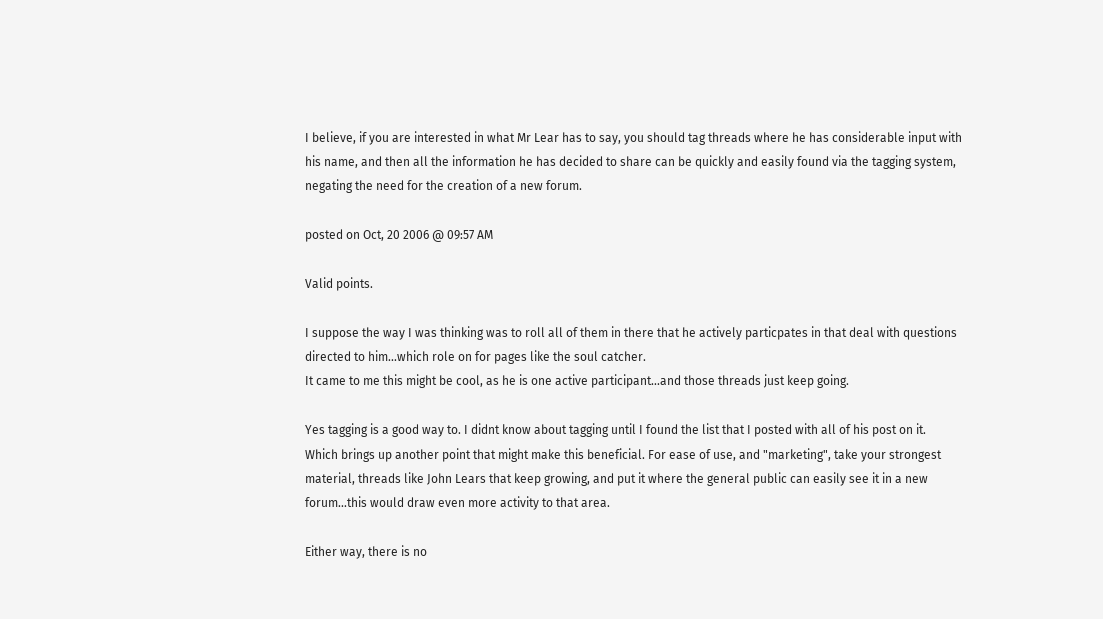I believe, if you are interested in what Mr Lear has to say, you should tag threads where he has considerable input with his name, and then all the information he has decided to share can be quickly and easily found via the tagging system, negating the need for the creation of a new forum.

posted on Oct, 20 2006 @ 09:57 AM

Valid points.

I suppose the way I was thinking was to roll all of them in there that he actively particpates in that deal with questions directed to him...which role on for pages like the soul catcher.
It came to me this might be cool, as he is one active participant...and those threads just keep going.

Yes tagging is a good way to. I didnt know about tagging until I found the list that I posted with all of his post on it.
Which brings up another point that might make this beneficial. For ease of use, and "marketing", take your strongest material, threads like John Lears that keep growing, and put it where the general public can easily see it in a new forum...this would draw even more activity to that area.

Either way, there is no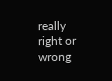really right or wrong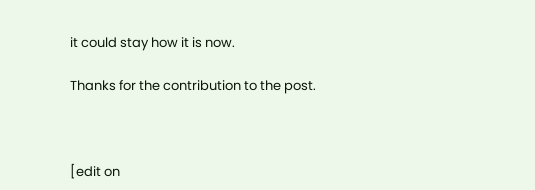it could stay how it is now.

Thanks for the contribution to the post.



[edit on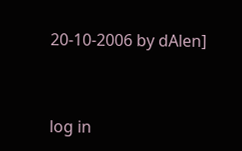20-10-2006 by dAlen]


log in